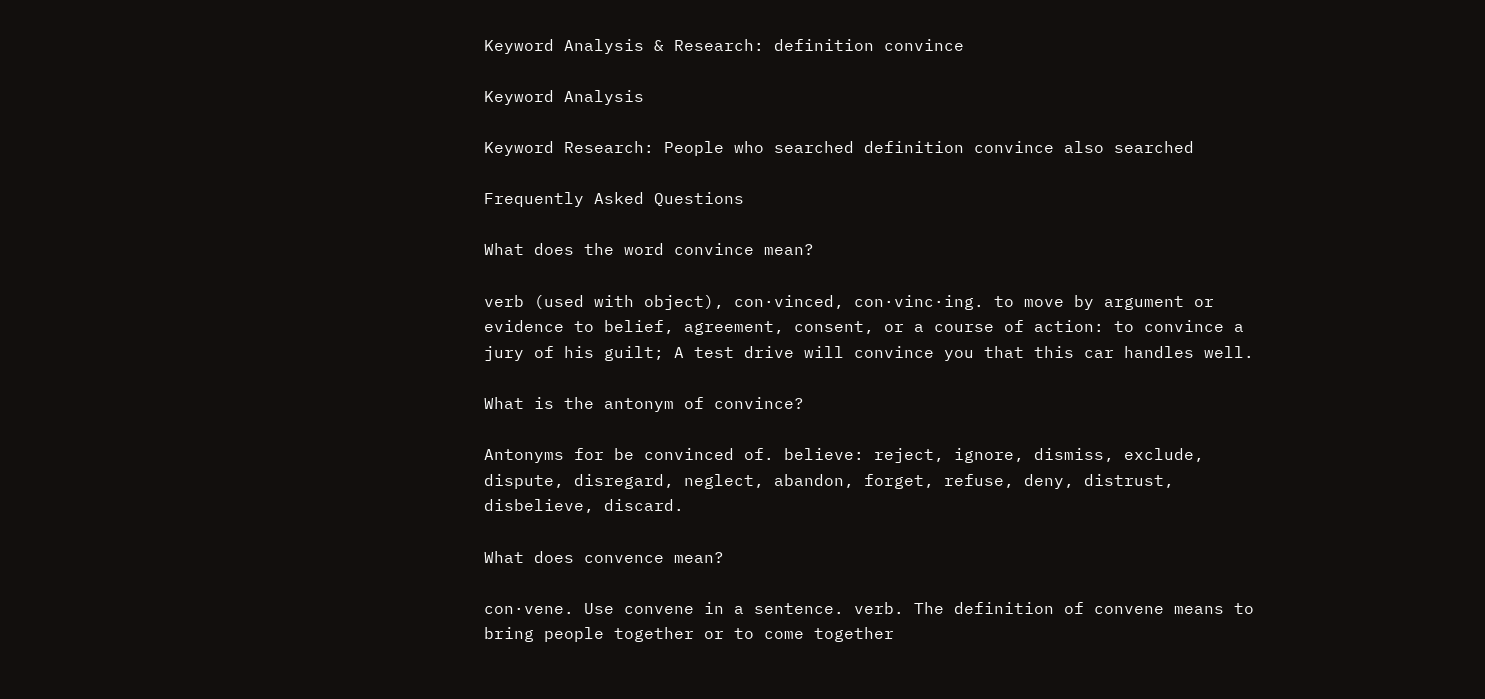Keyword Analysis & Research: definition convince

Keyword Analysis

Keyword Research: People who searched definition convince also searched

Frequently Asked Questions

What does the word convince mean?

verb (used with object), con·vinced, con·vinc·ing. to move by argument or evidence to belief, agreement, consent, or a course of action: to convince a jury of his guilt; A test drive will convince you that this car handles well.

What is the antonym of convince?

Antonyms for be convinced of. believe: reject, ignore, dismiss, exclude, dispute, disregard, neglect, abandon, forget, refuse, deny, distrust, disbelieve, discard.

What does convence mean?

con·vene. Use convene in a sentence. verb. The definition of convene means to bring people together or to come together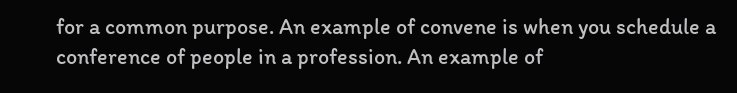for a common purpose. An example of convene is when you schedule a conference of people in a profession. An example of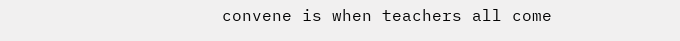convene is when teachers all come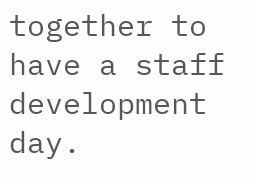together to have a staff development day.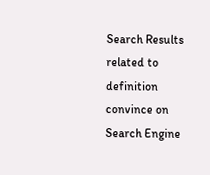Search Results related to definition convince on Search Engine